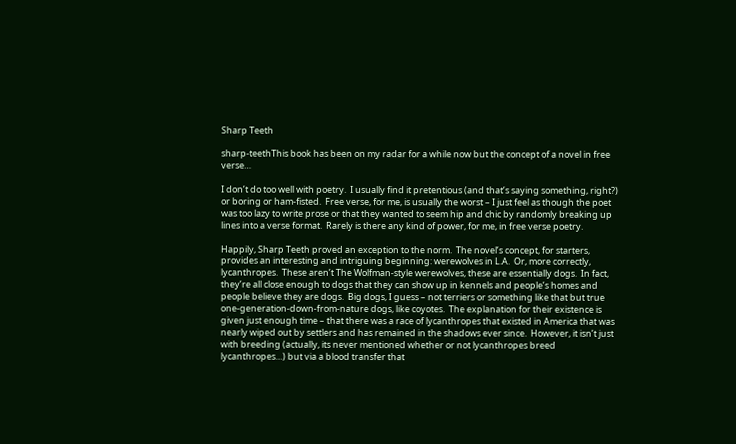Sharp Teeth

sharp-teethThis book has been on my radar for a while now but the concept of a novel in free verse…

I don’t do too well with poetry.  I usually find it pretentious (and that’s saying something, right?) or boring or ham-fisted.  Free verse, for me, is usually the worst – I just feel as though the poet was too lazy to write prose or that they wanted to seem hip and chic by randomly breaking up lines into a verse format.  Rarely is there any kind of power, for me, in free verse poetry.

Happily, Sharp Teeth proved an exception to the norm.  The novel’s concept, for starters, provides an interesting and intriguing beginning: werewolves in L.A.  Or, more correctly, lycanthropes.  These aren’t The Wolfman-style werewolves, these are essentially dogs.  In fact, they’re all close enough to dogs that they can show up in kennels and people’s homes and people believe they are dogs.  Big dogs, I guess – not terriers or something like that but true one-generation-down-from-nature dogs, like coyotes.  The explanation for their existence is given just enough time – that there was a race of lycanthropes that existed in America that was nearly wiped out by settlers and has remained in the shadows ever since.  However, it isn’t just with breeding (actually, its never mentioned whether or not lycanthropes breed lycanthropes…) but via a blood transfer that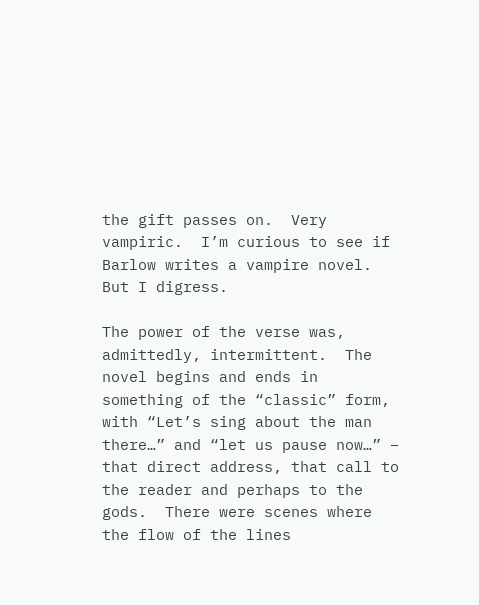the gift passes on.  Very vampiric.  I’m curious to see if Barlow writes a vampire novel.  But I digress.

The power of the verse was, admittedly, intermittent.  The novel begins and ends in something of the “classic” form, with “Let’s sing about the man there…” and “let us pause now…” – that direct address, that call to the reader and perhaps to the gods.  There were scenes where the flow of the lines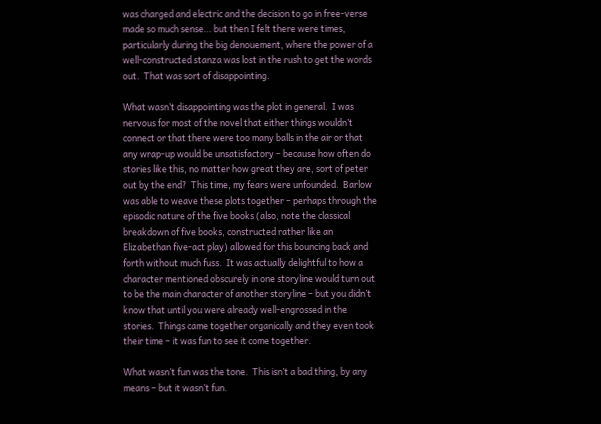was charged and electric and the decision to go in free-verse made so much sense… but then I felt there were times, particularly during the big denouement, where the power of a well-constructed stanza was lost in the rush to get the words out.  That was sort of disappointing.

What wasn’t disappointing was the plot in general.  I was nervous for most of the novel that either things wouldn’t connect or that there were too many balls in the air or that any wrap-up would be unsatisfactory – because how often do stories like this, no matter how great they are, sort of peter out by the end?  This time, my fears were unfounded.  Barlow was able to weave these plots together – perhaps through the episodic nature of the five books (also, note the classical breakdown of five books, constructed rather like an Elizabethan five-act play) allowed for this bouncing back and forth without much fuss.  It was actually delightful to how a character mentioned obscurely in one storyline would turn out to be the main character of another storyline – but you didn’t know that until you were already well-engrossed in the stories.  Things came together organically and they even took their time – it was fun to see it come together.

What wasn’t fun was the tone.  This isn’t a bad thing, by any means – but it wasn’t fun.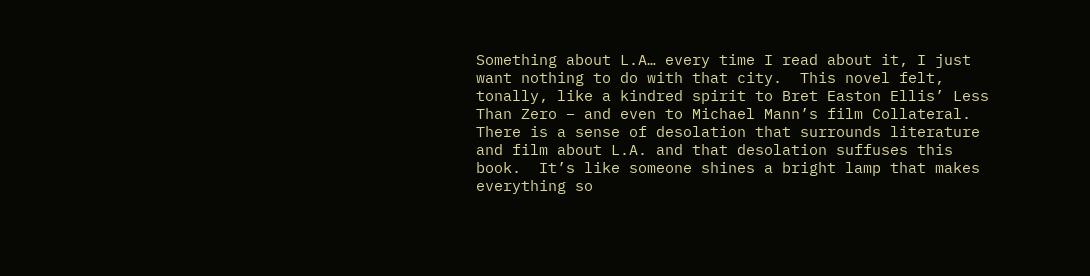Something about L.A… every time I read about it, I just want nothing to do with that city.  This novel felt, tonally, like a kindred spirit to Bret Easton Ellis’ Less Than Zero – and even to Michael Mann’s film Collateral.  There is a sense of desolation that surrounds literature and film about L.A. and that desolation suffuses this book.  It’s like someone shines a bright lamp that makes everything so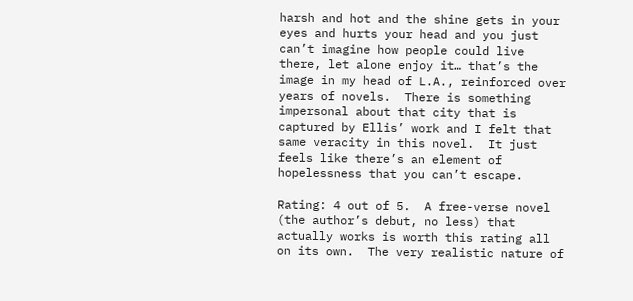harsh and hot and the shine gets in your eyes and hurts your head and you just can’t imagine how people could live there, let alone enjoy it… that’s the image in my head of L.A., reinforced over years of novels.  There is something impersonal about that city that is captured by Ellis’ work and I felt that same veracity in this novel.  It just feels like there’s an element of hopelessness that you can’t escape.

Rating: 4 out of 5.  A free-verse novel (the author’s debut, no less) that actually works is worth this rating all on its own.  The very realistic nature of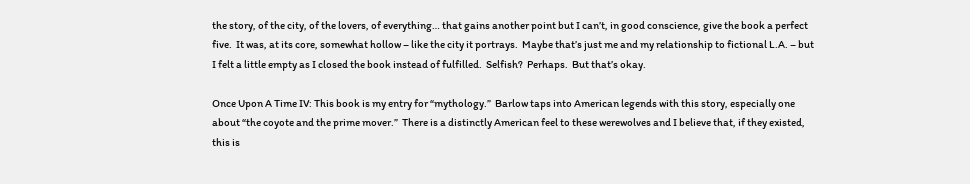the story, of the city, of the lovers, of everything… that gains another point but I can’t, in good conscience, give the book a perfect five.  It was, at its core, somewhat hollow – like the city it portrays.  Maybe that’s just me and my relationship to fictional L.A. – but I felt a little empty as I closed the book instead of fulfilled.  Selfish?  Perhaps.  But that’s okay.

Once Upon A Time IV: This book is my entry for “mythology.”  Barlow taps into American legends with this story, especially one about “the coyote and the prime mover.”  There is a distinctly American feel to these werewolves and I believe that, if they existed, this is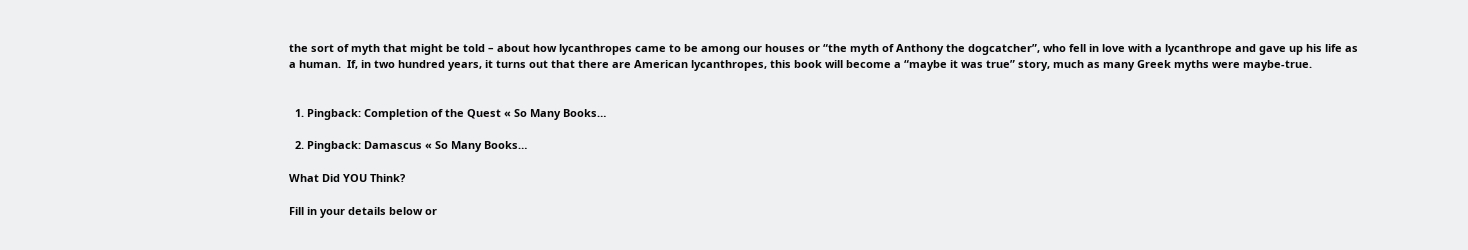the sort of myth that might be told – about how lycanthropes came to be among our houses or “the myth of Anthony the dogcatcher”, who fell in love with a lycanthrope and gave up his life as a human.  If, in two hundred years, it turns out that there are American lycanthropes, this book will become a “maybe it was true” story, much as many Greek myths were maybe-true.


  1. Pingback: Completion of the Quest « So Many Books…

  2. Pingback: Damascus « So Many Books…

What Did YOU Think?

Fill in your details below or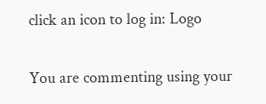click an icon to log in: Logo

You are commenting using your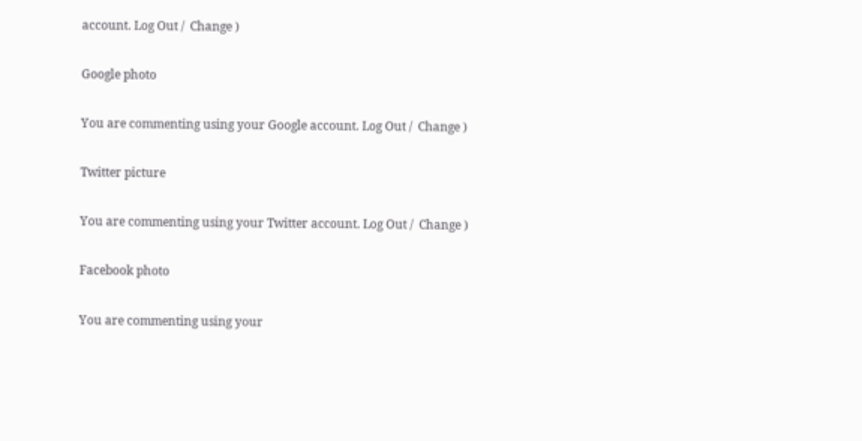account. Log Out /  Change )

Google photo

You are commenting using your Google account. Log Out /  Change )

Twitter picture

You are commenting using your Twitter account. Log Out /  Change )

Facebook photo

You are commenting using your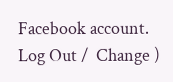Facebook account. Log Out /  Change )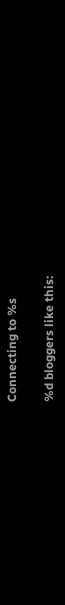Connecting to %s

%d bloggers like this: